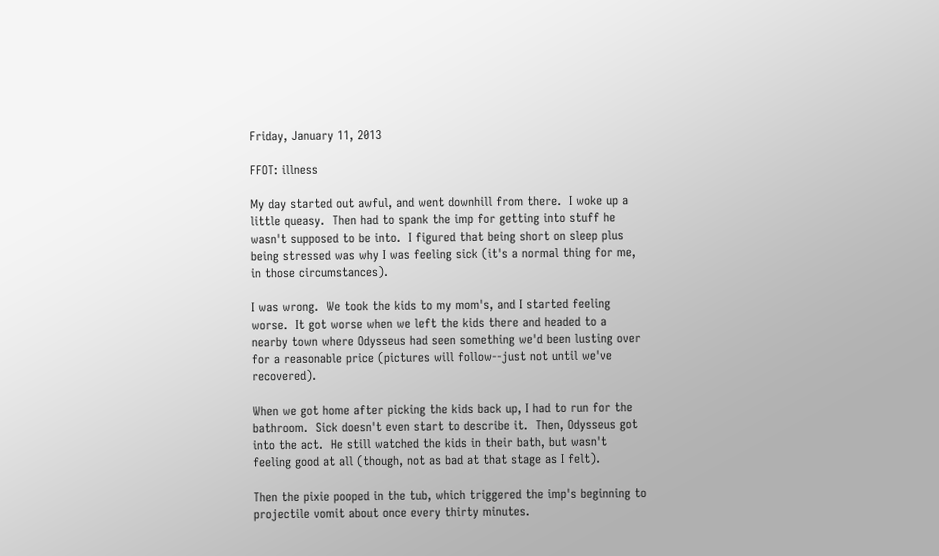Friday, January 11, 2013

FFOT: illness

My day started out awful, and went downhill from there.  I woke up a little queasy.  Then had to spank the imp for getting into stuff he wasn't supposed to be into.  I figured that being short on sleep plus being stressed was why I was feeling sick (it's a normal thing for me, in those circumstances).

I was wrong.  We took the kids to my mom's, and I started feeling worse.  It got worse when we left the kids there and headed to a nearby town where Odysseus had seen something we'd been lusting over for a reasonable price (pictures will follow--just not until we've recovered).

When we got home after picking the kids back up, I had to run for the bathroom.  Sick doesn't even start to describe it.  Then, Odysseus got into the act.  He still watched the kids in their bath, but wasn't feeling good at all (though, not as bad at that stage as I felt).

Then the pixie pooped in the tub, which triggered the imp's beginning to projectile vomit about once every thirty minutes.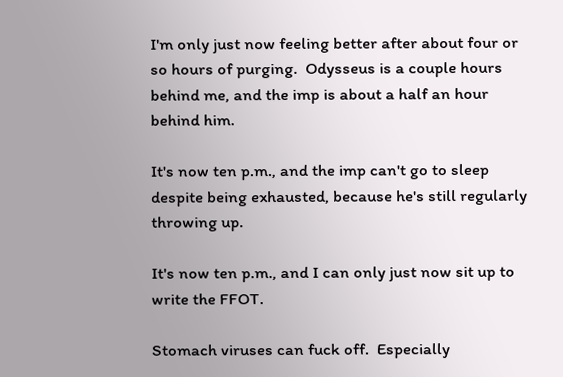I'm only just now feeling better after about four or so hours of purging.  Odysseus is a couple hours behind me, and the imp is about a half an hour behind him.

It's now ten p.m., and the imp can't go to sleep despite being exhausted, because he's still regularly throwing up.

It's now ten p.m., and I can only just now sit up to write the FFOT.

Stomach viruses can fuck off.  Especially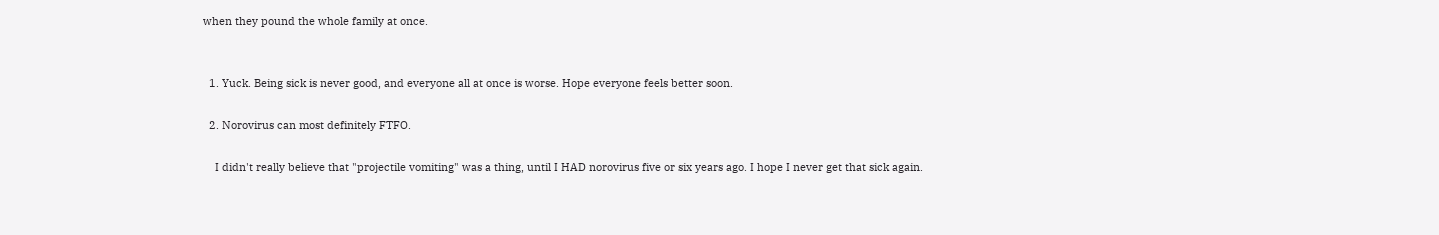when they pound the whole family at once.


  1. Yuck. Being sick is never good, and everyone all at once is worse. Hope everyone feels better soon.

  2. Norovirus can most definitely FTFO.

    I didn't really believe that "projectile vomiting" was a thing, until I HAD norovirus five or six years ago. I hope I never get that sick again.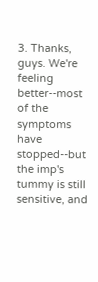3. Thanks, guys. We're feeling better--most of the symptoms have stopped--but the imp's tummy is still sensitive, and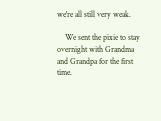we're all still very weak.

    We sent the pixie to stay overnight with Grandma and Grandpa for the first time.